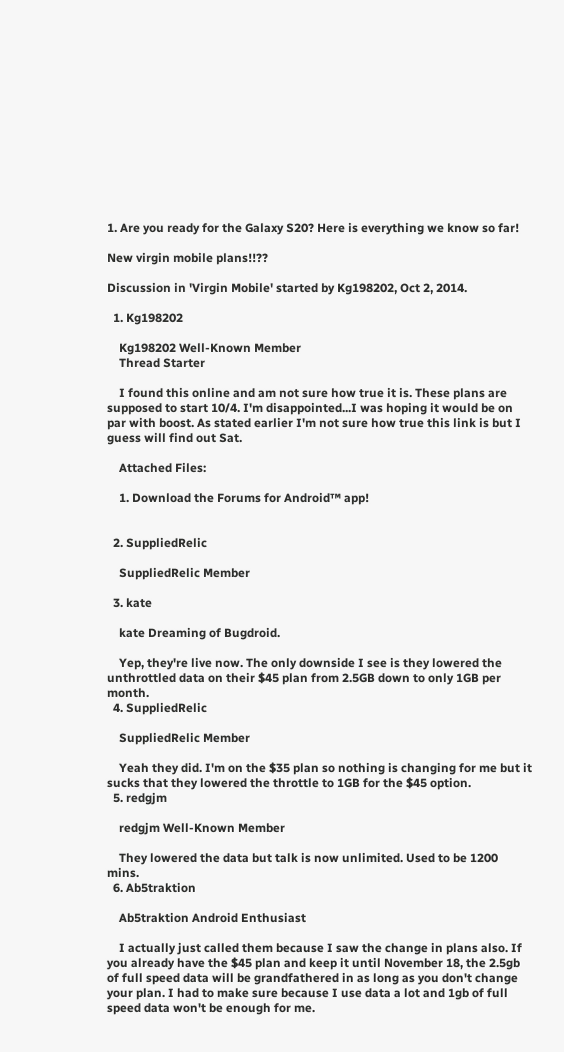1. Are you ready for the Galaxy S20? Here is everything we know so far!

New virgin mobile plans!!??

Discussion in 'Virgin Mobile' started by Kg198202, Oct 2, 2014.

  1. Kg198202

    Kg198202 Well-Known Member
    Thread Starter

    I found this online and am not sure how true it is. These plans are supposed to start 10/4. I'm disappointed...I was hoping it would be on par with boost. As stated earlier I'm not sure how true this link is but I guess will find out Sat.

    Attached Files:

    1. Download the Forums for Android™ app!


  2. SuppliedRelic

    SuppliedRelic Member

  3. kate

    kate Dreaming of Bugdroid.

    Yep, they're live now. The only downside I see is they lowered the unthrottled data on their $45 plan from 2.5GB down to only 1GB per month.
  4. SuppliedRelic

    SuppliedRelic Member

    Yeah they did. I'm on the $35 plan so nothing is changing for me but it sucks that they lowered the throttle to 1GB for the $45 option.
  5. redgjm

    redgjm Well-Known Member

    They lowered the data but talk is now unlimited. Used to be 1200 mins.
  6. Ab5traktion

    Ab5traktion Android Enthusiast

    I actually just called them because I saw the change in plans also. If you already have the $45 plan and keep it until November 18, the 2.5gb of full speed data will be grandfathered in as long as you don't change your plan. I had to make sure because I use data a lot and 1gb of full speed data won't be enough for me.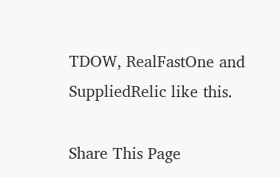TDOW, RealFastOne and SuppliedRelic like this.

Share This Page